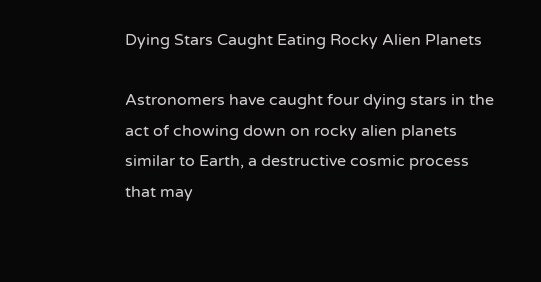Dying Stars Caught Eating Rocky Alien Planets

Astronomers have caught four dying stars in the act of chowing down on rocky alien planets similar to Earth, a destructive cosmic process that may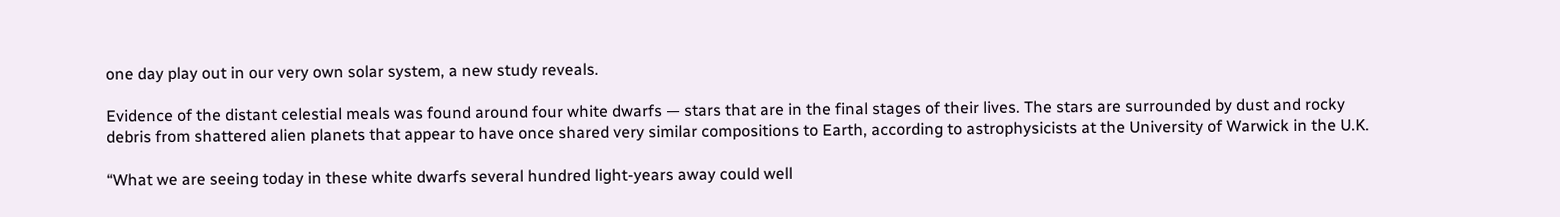one day play out in our very own solar system, a new study reveals.

Evidence of the distant celestial meals was found around four white dwarfs — stars that are in the final stages of their lives. The stars are surrounded by dust and rocky debris from shattered alien planets that appear to have once shared very similar compositions to Earth, according to astrophysicists at the University of Warwick in the U.K.

“What we are seeing today in these white dwarfs several hundred light-years away could well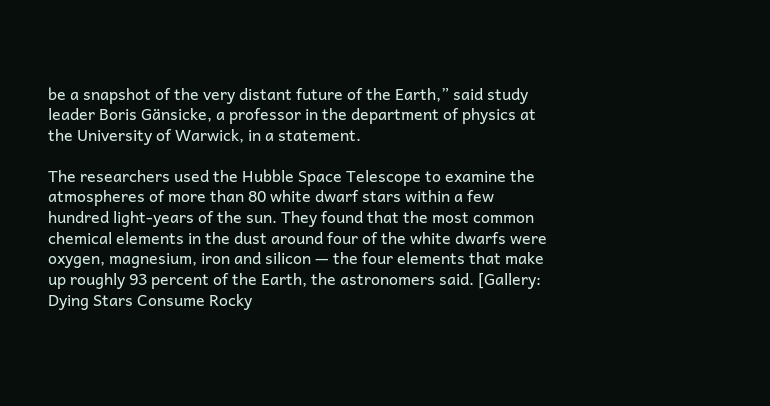be a snapshot of the very distant future of the Earth,” said study leader Boris Gänsicke, a professor in the department of physics at the University of Warwick, in a statement.

The researchers used the Hubble Space Telescope to examine the atmospheres of more than 80 white dwarf stars within a few hundred light-years of the sun. They found that the most common chemical elements in the dust around four of the white dwarfs were oxygen, magnesium, iron and silicon — the four elements that make up roughly 93 percent of the Earth, the astronomers said. [Gallery: Dying Stars Consume Rocky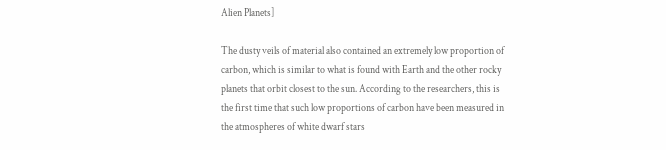Alien Planets]

The dusty veils of material also contained an extremely low proportion of carbon, which is similar to what is found with Earth and the other rocky planets that orbit closest to the sun. According to the researchers, this is the first time that such low proportions of carbon have been measured in the atmospheres of white dwarf stars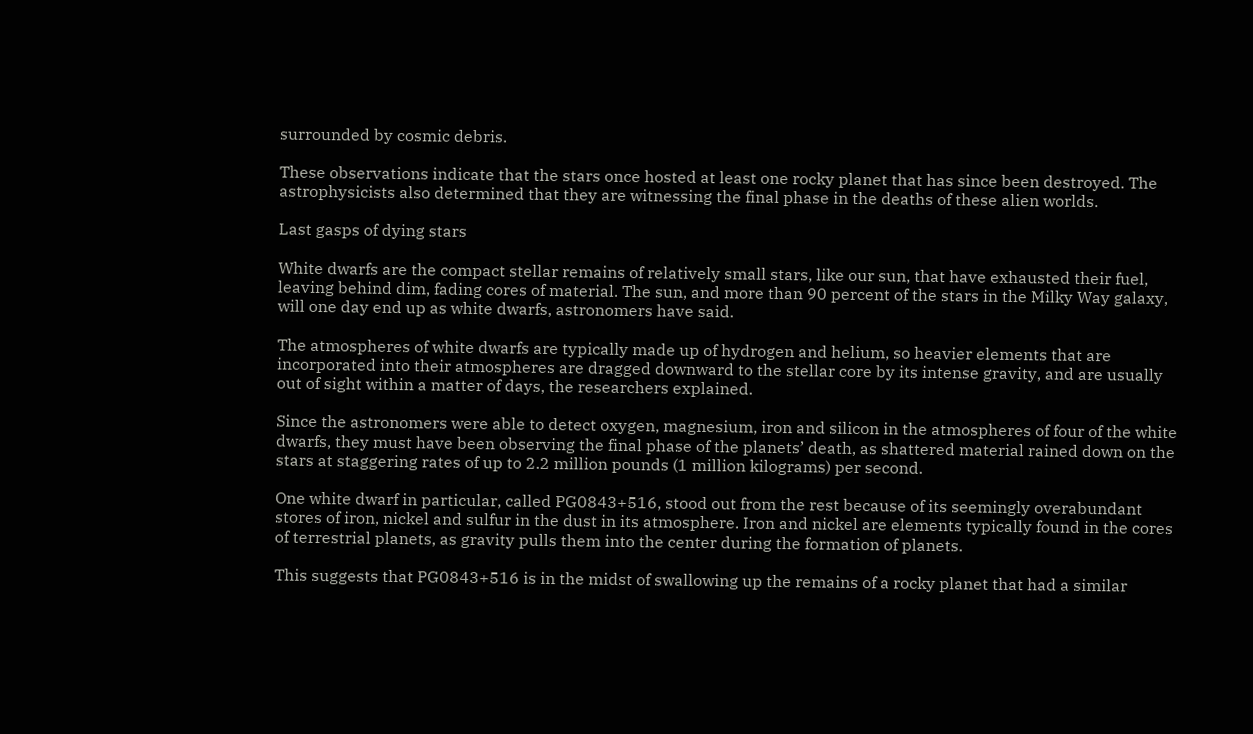surrounded by cosmic debris.

These observations indicate that the stars once hosted at least one rocky planet that has since been destroyed. The astrophysicists also determined that they are witnessing the final phase in the deaths of these alien worlds.

Last gasps of dying stars

White dwarfs are the compact stellar remains of relatively small stars, like our sun, that have exhausted their fuel, leaving behind dim, fading cores of material. The sun, and more than 90 percent of the stars in the Milky Way galaxy, will one day end up as white dwarfs, astronomers have said.

The atmospheres of white dwarfs are typically made up of hydrogen and helium, so heavier elements that are incorporated into their atmospheres are dragged downward to the stellar core by its intense gravity, and are usually out of sight within a matter of days, the researchers explained.

Since the astronomers were able to detect oxygen, magnesium, iron and silicon in the atmospheres of four of the white dwarfs, they must have been observing the final phase of the planets’ death, as shattered material rained down on the stars at staggering rates of up to 2.2 million pounds (1 million kilograms) per second.

One white dwarf in particular, called PG0843+516, stood out from the rest because of its seemingly overabundant stores of iron, nickel and sulfur in the dust in its atmosphere. Iron and nickel are elements typically found in the cores of terrestrial planets, as gravity pulls them into the center during the formation of planets.

This suggests that PG0843+516 is in the midst of swallowing up the remains of a rocky planet that had a similar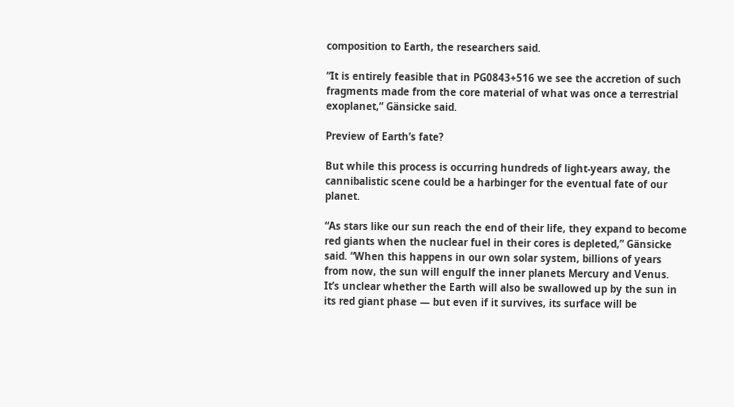composition to Earth, the researchers said.

“It is entirely feasible that in PG0843+516 we see the accretion of such fragments made from the core material of what was once a terrestrial exoplanet,” Gänsicke said.

Preview of Earth’s fate?

But while this process is occurring hundreds of light-years away, the cannibalistic scene could be a harbinger for the eventual fate of our planet.

“As stars like our sun reach the end of their life, they expand to become red giants when the nuclear fuel in their cores is depleted,” Gänsicke said. “When this happens in our own solar system, billions of years from now, the sun will engulf the inner planets Mercury and Venus. It’s unclear whether the Earth will also be swallowed up by the sun in its red giant phase — but even if it survives, its surface will be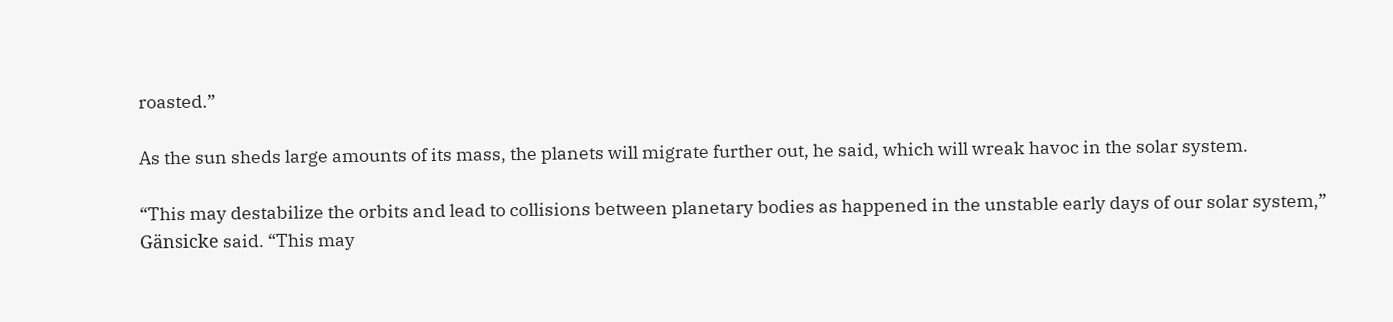roasted.”

As the sun sheds large amounts of its mass, the planets will migrate further out, he said, which will wreak havoc in the solar system.

“This may destabilize the orbits and lead to collisions between planetary bodies as happened in the unstable early days of our solar system,” Gänsicke said. “This may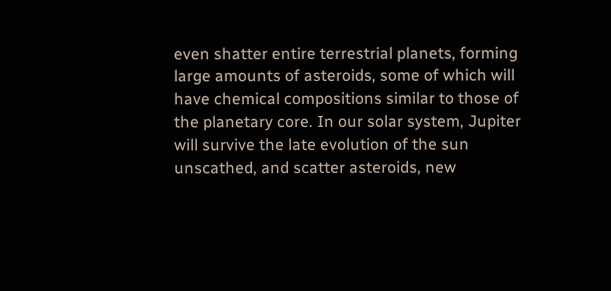even shatter entire terrestrial planets, forming large amounts of asteroids, some of which will have chemical compositions similar to those of the planetary core. In our solar system, Jupiter will survive the late evolution of the sun unscathed, and scatter asteroids, new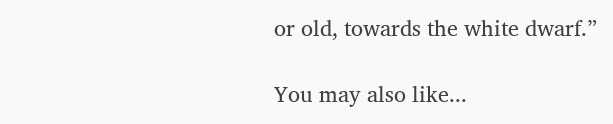or old, towards the white dwarf.”

You may also like...